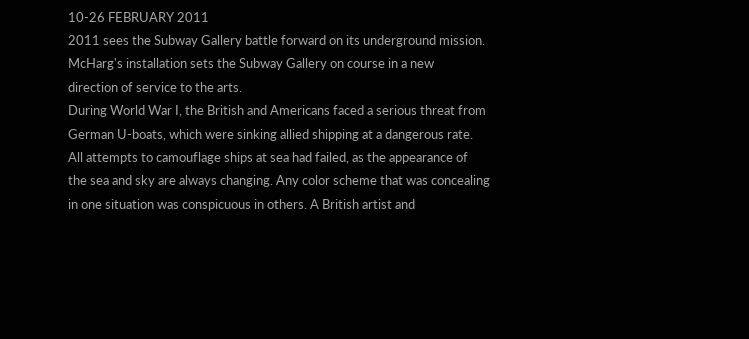10-26 FEBRUARY 2011
2011 sees the Subway Gallery battle forward on its underground mission.
McHarg's installation sets the Subway Gallery on course in a new
direction of service to the arts.
During World War I, the British and Americans faced a serious threat from
German U-boats, which were sinking allied shipping at a dangerous rate.
All attempts to camouflage ships at sea had failed, as the appearance of
the sea and sky are always changing. Any color scheme that was concealing
in one situation was conspicuous in others. A British artist and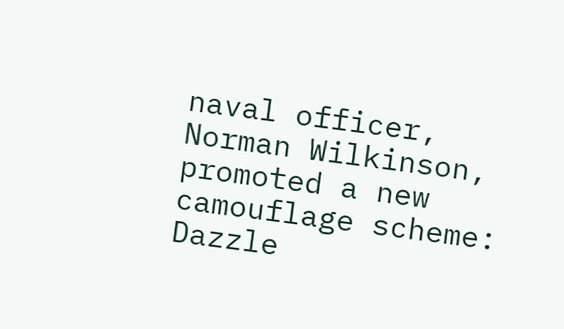naval officer,
Norman Wilkinson, promoted a new camouflage scheme: Dazzle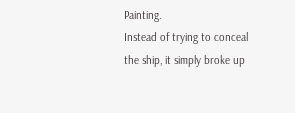Painting.
Instead of trying to conceal the ship, it simply broke up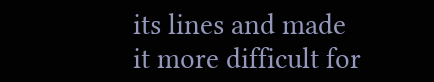its lines and made
it more difficult for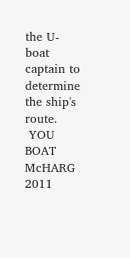the U-boat captain to determine the ship's route.
 YOU BOAT    McHARG 2011